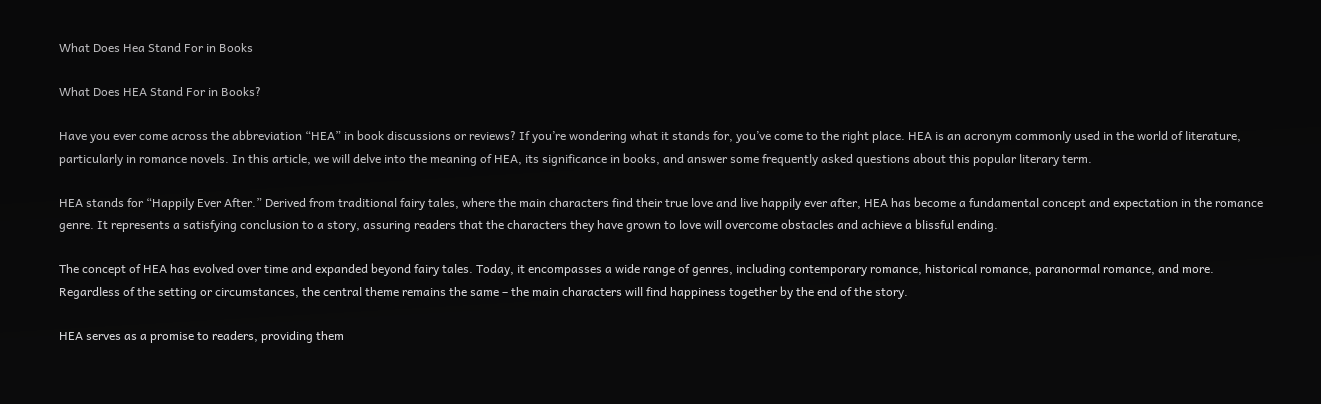What Does Hea Stand For in Books

What Does HEA Stand For in Books?

Have you ever come across the abbreviation “HEA” in book discussions or reviews? If you’re wondering what it stands for, you’ve come to the right place. HEA is an acronym commonly used in the world of literature, particularly in romance novels. In this article, we will delve into the meaning of HEA, its significance in books, and answer some frequently asked questions about this popular literary term.

HEA stands for “Happily Ever After.” Derived from traditional fairy tales, where the main characters find their true love and live happily ever after, HEA has become a fundamental concept and expectation in the romance genre. It represents a satisfying conclusion to a story, assuring readers that the characters they have grown to love will overcome obstacles and achieve a blissful ending.

The concept of HEA has evolved over time and expanded beyond fairy tales. Today, it encompasses a wide range of genres, including contemporary romance, historical romance, paranormal romance, and more. Regardless of the setting or circumstances, the central theme remains the same – the main characters will find happiness together by the end of the story.

HEA serves as a promise to readers, providing them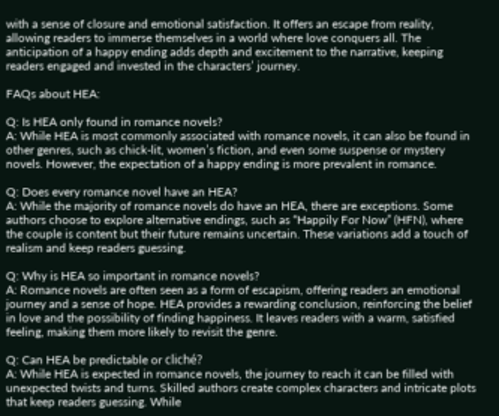with a sense of closure and emotional satisfaction. It offers an escape from reality, allowing readers to immerse themselves in a world where love conquers all. The anticipation of a happy ending adds depth and excitement to the narrative, keeping readers engaged and invested in the characters’ journey.

FAQs about HEA:

Q: Is HEA only found in romance novels?
A: While HEA is most commonly associated with romance novels, it can also be found in other genres, such as chick-lit, women’s fiction, and even some suspense or mystery novels. However, the expectation of a happy ending is more prevalent in romance.

Q: Does every romance novel have an HEA?
A: While the majority of romance novels do have an HEA, there are exceptions. Some authors choose to explore alternative endings, such as “Happily For Now” (HFN), where the couple is content but their future remains uncertain. These variations add a touch of realism and keep readers guessing.

Q: Why is HEA so important in romance novels?
A: Romance novels are often seen as a form of escapism, offering readers an emotional journey and a sense of hope. HEA provides a rewarding conclusion, reinforcing the belief in love and the possibility of finding happiness. It leaves readers with a warm, satisfied feeling, making them more likely to revisit the genre.

Q: Can HEA be predictable or cliché?
A: While HEA is expected in romance novels, the journey to reach it can be filled with unexpected twists and turns. Skilled authors create complex characters and intricate plots that keep readers guessing. While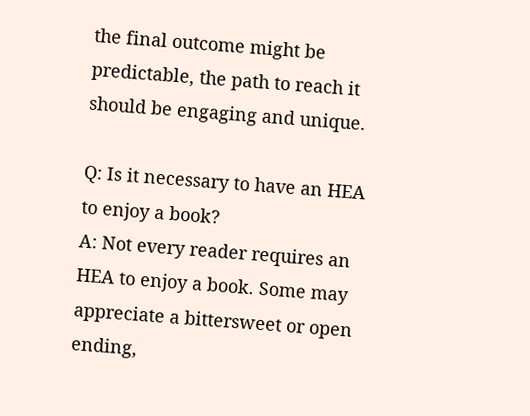the final outcome might be predictable, the path to reach it should be engaging and unique.

Q: Is it necessary to have an HEA to enjoy a book?
A: Not every reader requires an HEA to enjoy a book. Some may appreciate a bittersweet or open ending,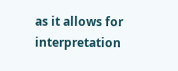as it allows for interpretation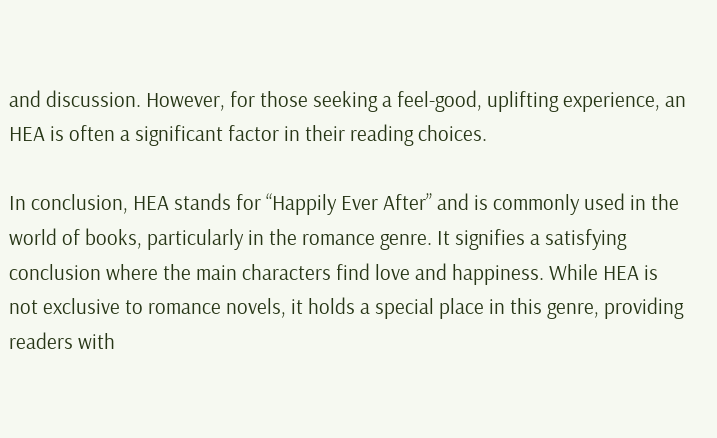and discussion. However, for those seeking a feel-good, uplifting experience, an HEA is often a significant factor in their reading choices.

In conclusion, HEA stands for “Happily Ever After” and is commonly used in the world of books, particularly in the romance genre. It signifies a satisfying conclusion where the main characters find love and happiness. While HEA is not exclusive to romance novels, it holds a special place in this genre, providing readers with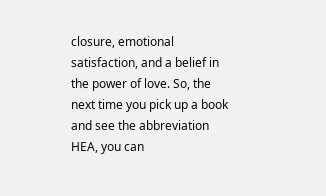closure, emotional satisfaction, and a belief in the power of love. So, the next time you pick up a book and see the abbreviation HEA, you can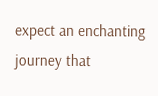expect an enchanting journey that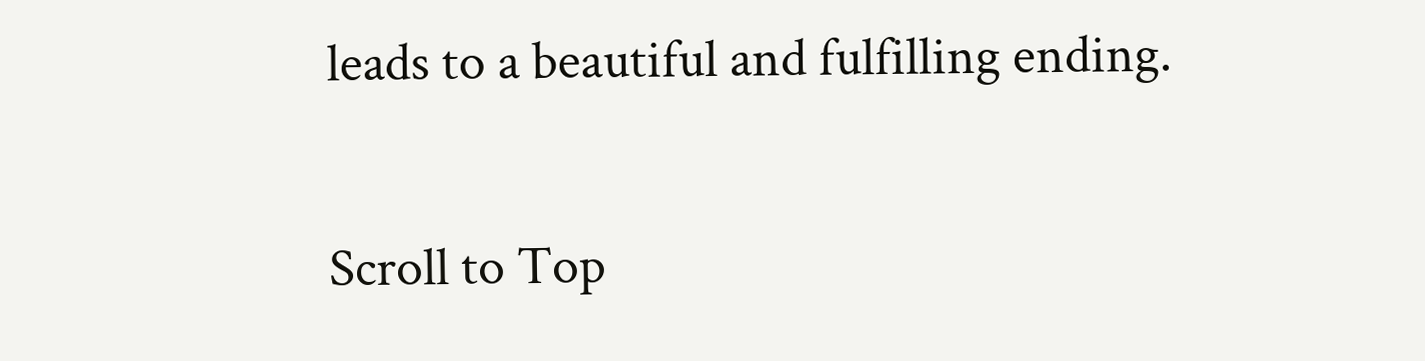leads to a beautiful and fulfilling ending.

Scroll to Top